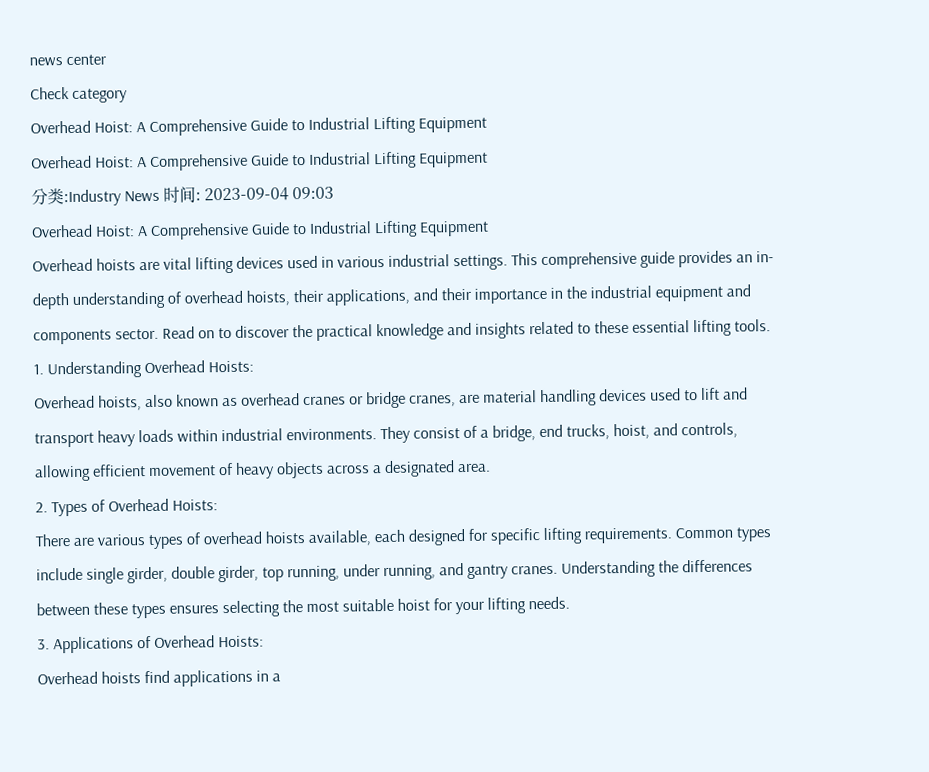news center
Check category
Overhead Hoist: A Comprehensive Guide to Industrial Lifting Equipment
Overhead Hoist: A Comprehensive Guide to Industrial Lifting Equipment
分类:Industry News 时间: 2023-09-04 09:03
Overhead Hoist: A Comprehensive Guide to Industrial Lifting Equipment
Overhead hoists are vital lifting devices used in various industrial settings. This comprehensive guide provides an in-depth understanding of overhead hoists, their applications, and their importance in the industrial equipment and components sector. Read on to discover the practical knowledge and insights related to these essential lifting tools.
1. Understanding Overhead Hoists:
Overhead hoists, also known as overhead cranes or bridge cranes, are material handling devices used to lift and transport heavy loads within industrial environments. They consist of a bridge, end trucks, hoist, and controls, allowing efficient movement of heavy objects across a designated area.
2. Types of Overhead Hoists:
There are various types of overhead hoists available, each designed for specific lifting requirements. Common types include single girder, double girder, top running, under running, and gantry cranes. Understanding the differences between these types ensures selecting the most suitable hoist for your lifting needs.
3. Applications of Overhead Hoists:
Overhead hoists find applications in a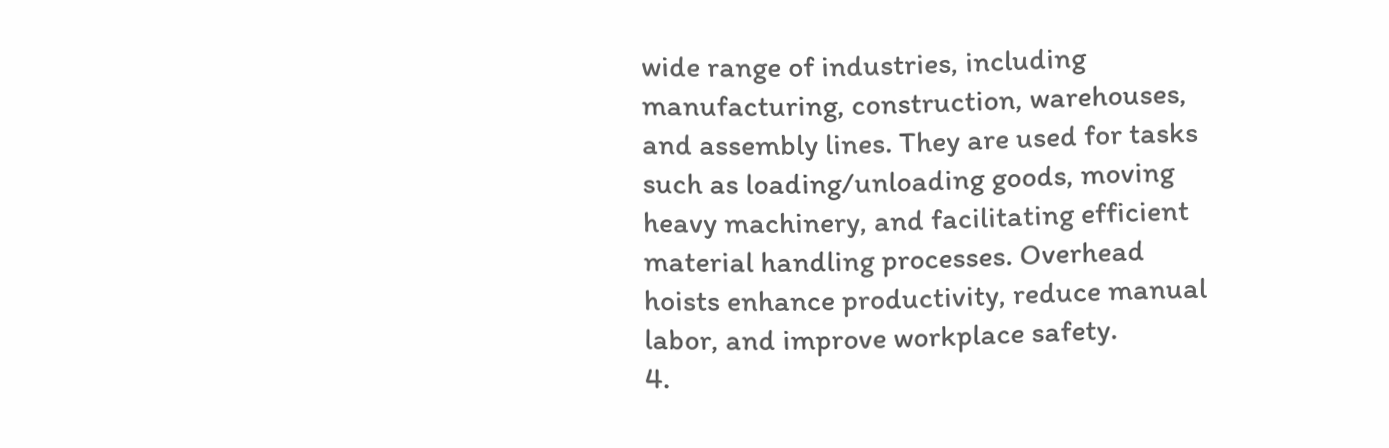wide range of industries, including manufacturing, construction, warehouses, and assembly lines. They are used for tasks such as loading/unloading goods, moving heavy machinery, and facilitating efficient material handling processes. Overhead hoists enhance productivity, reduce manual labor, and improve workplace safety.
4.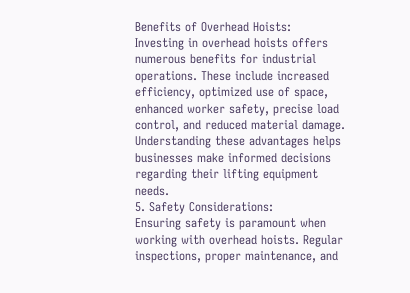Benefits of Overhead Hoists:
Investing in overhead hoists offers numerous benefits for industrial operations. These include increased efficiency, optimized use of space, enhanced worker safety, precise load control, and reduced material damage. Understanding these advantages helps businesses make informed decisions regarding their lifting equipment needs.
5. Safety Considerations:
Ensuring safety is paramount when working with overhead hoists. Regular inspections, proper maintenance, and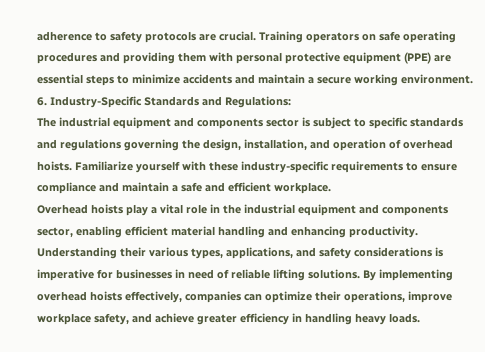adherence to safety protocols are crucial. Training operators on safe operating procedures and providing them with personal protective equipment (PPE) are essential steps to minimize accidents and maintain a secure working environment.
6. Industry-Specific Standards and Regulations:
The industrial equipment and components sector is subject to specific standards and regulations governing the design, installation, and operation of overhead hoists. Familiarize yourself with these industry-specific requirements to ensure compliance and maintain a safe and efficient workplace.
Overhead hoists play a vital role in the industrial equipment and components sector, enabling efficient material handling and enhancing productivity. Understanding their various types, applications, and safety considerations is imperative for businesses in need of reliable lifting solutions. By implementing overhead hoists effectively, companies can optimize their operations, improve workplace safety, and achieve greater efficiency in handling heavy loads.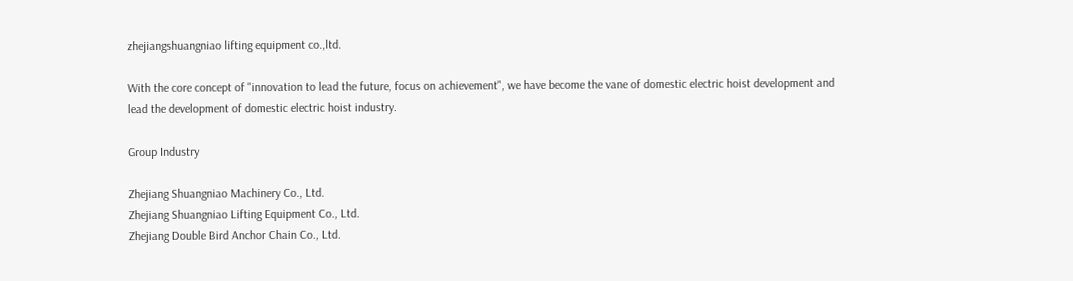zhejiangshuangniao lifting equipment co.,ltd.

With the core concept of "innovation to lead the future, focus on achievement", we have become the vane of domestic electric hoist development and lead the development of domestic electric hoist industry.

Group Industry

Zhejiang Shuangniao Machinery Co., Ltd.
Zhejiang Shuangniao Lifting Equipment Co., Ltd.
Zhejiang Double Bird Anchor Chain Co., Ltd.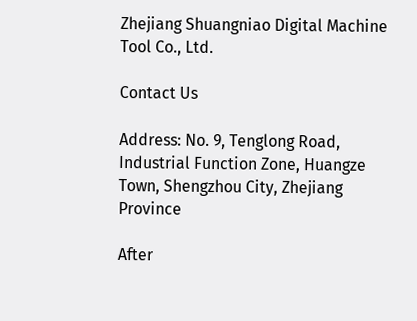Zhejiang Shuangniao Digital Machine Tool Co., Ltd.

Contact Us

Address: No. 9, Tenglong Road, Industrial Function Zone, Huangze Town, Shengzhou City, Zhejiang Province

After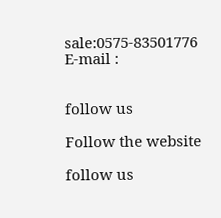sale:0575-83501776
E-mail :


follow us

Follow the website

follow us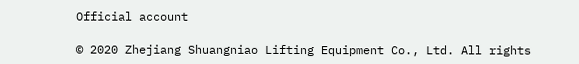Official account

© 2020 Zhejiang Shuangniao Lifting Equipment Co., Ltd. All rights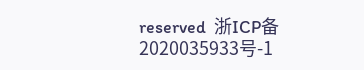reserved  浙ICP备2020035933号-1